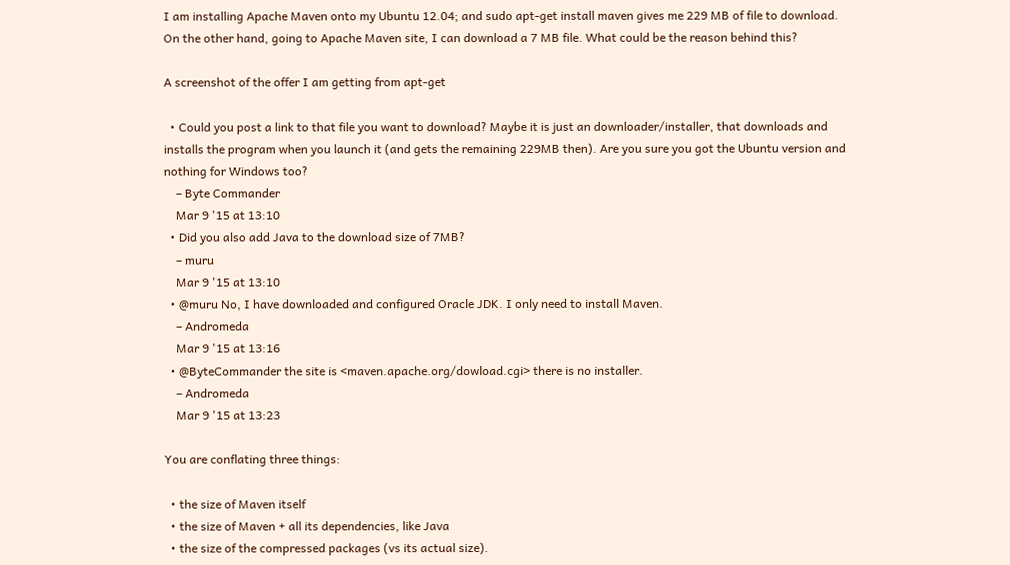I am installing Apache Maven onto my Ubuntu 12.04; and sudo apt-get install maven gives me 229 MB of file to download. On the other hand, going to Apache Maven site, I can download a 7 MB file. What could be the reason behind this?

A screenshot of the offer I am getting from apt-get

  • Could you post a link to that file you want to download? Maybe it is just an downloader/installer, that downloads and installs the program when you launch it (and gets the remaining 229MB then). Are you sure you got the Ubuntu version and nothing for Windows too?
    – Byte Commander
    Mar 9 '15 at 13:10
  • Did you also add Java to the download size of 7MB?
    – muru
    Mar 9 '15 at 13:10
  • @muru No, I have downloaded and configured Oracle JDK. I only need to install Maven.
    – Andromeda
    Mar 9 '15 at 13:16
  • @ByteCommander the site is <maven.apache.org/dowload.cgi> there is no installer.
    – Andromeda
    Mar 9 '15 at 13:23

You are conflating three things:

  • the size of Maven itself
  • the size of Maven + all its dependencies, like Java
  • the size of the compressed packages (vs its actual size).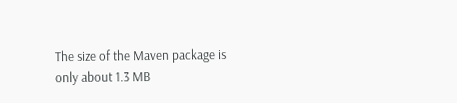The size of the Maven package is only about 1.3 MB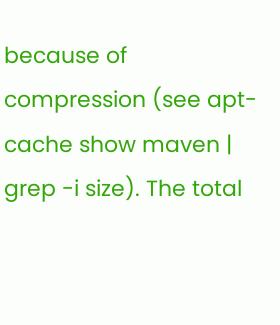because of compression (see apt-cache show maven | grep -i size). The total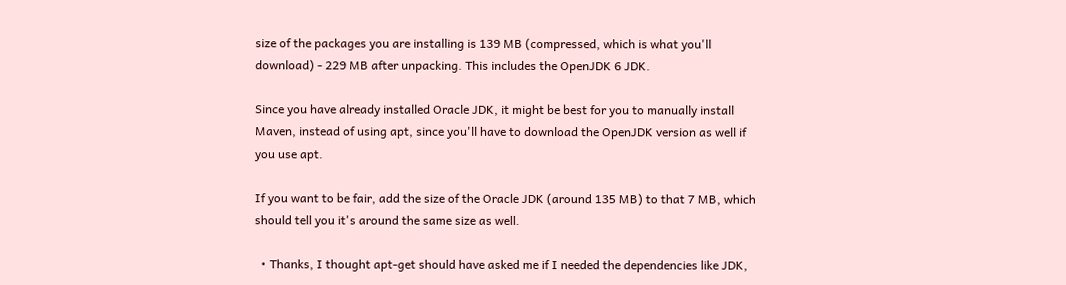size of the packages you are installing is 139 MB (compressed, which is what you'll download) - 229 MB after unpacking. This includes the OpenJDK 6 JDK.

Since you have already installed Oracle JDK, it might be best for you to manually install Maven, instead of using apt, since you'll have to download the OpenJDK version as well if you use apt.

If you want to be fair, add the size of the Oracle JDK (around 135 MB) to that 7 MB, which should tell you it's around the same size as well.

  • Thanks, I thought apt-get should have asked me if I needed the dependencies like JDK,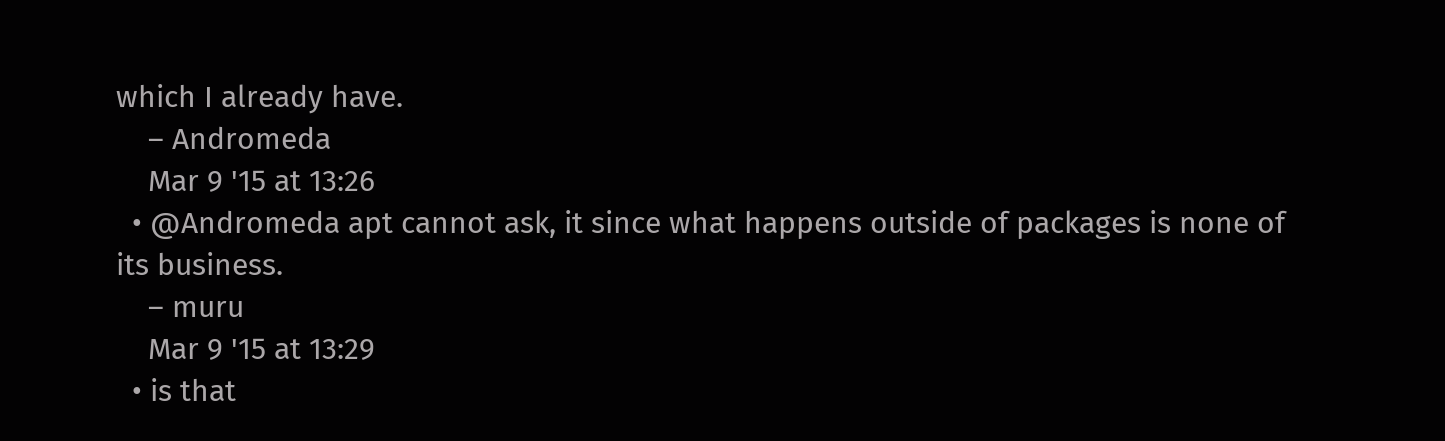which I already have.
    – Andromeda
    Mar 9 '15 at 13:26
  • @Andromeda apt cannot ask, it since what happens outside of packages is none of its business.
    – muru
    Mar 9 '15 at 13:29
  • is that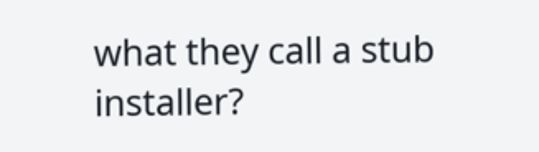what they call a stub installer?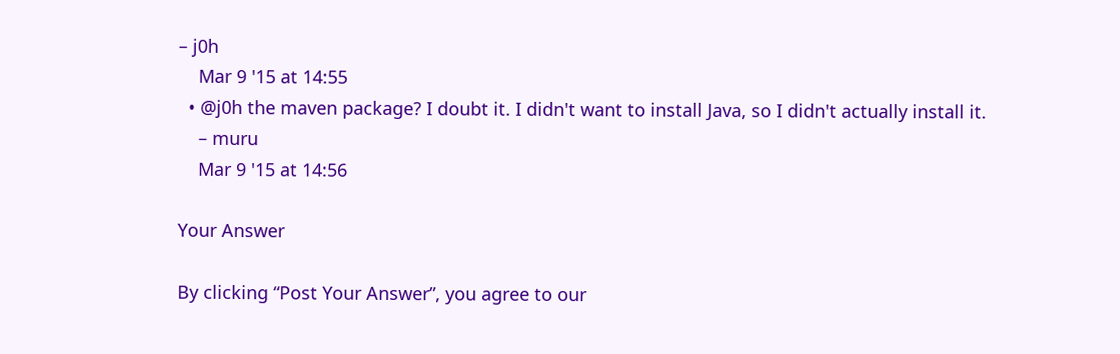– j0h
    Mar 9 '15 at 14:55
  • @j0h the maven package? I doubt it. I didn't want to install Java, so I didn't actually install it.
    – muru
    Mar 9 '15 at 14:56

Your Answer

By clicking “Post Your Answer”, you agree to our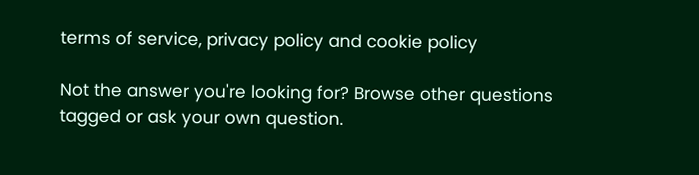terms of service, privacy policy and cookie policy

Not the answer you're looking for? Browse other questions tagged or ask your own question.